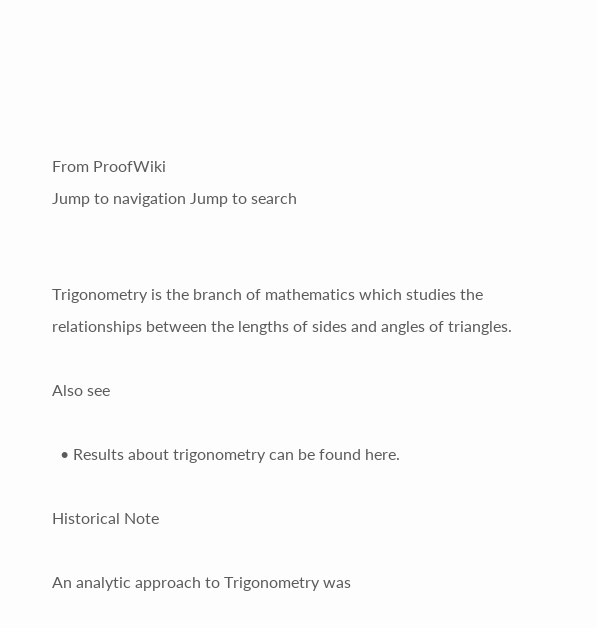From ProofWiki
Jump to navigation Jump to search


Trigonometry is the branch of mathematics which studies the relationships between the lengths of sides and angles of triangles.

Also see

  • Results about trigonometry can be found here.

Historical Note

An analytic approach to Trigonometry was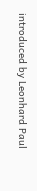introduced by Leonhard Paul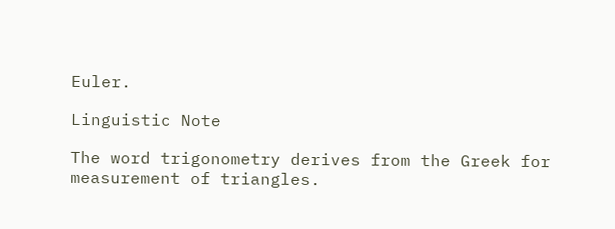Euler.

Linguistic Note

The word trigonometry derives from the Greek for measurement of triangles.